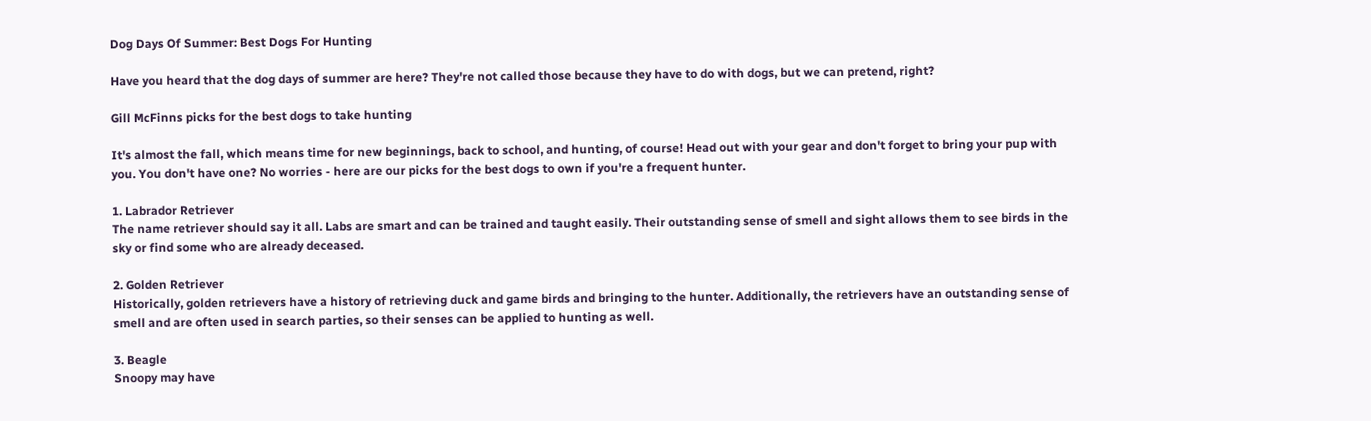Dog Days Of Summer: Best Dogs For Hunting

Have you heard that the dog days of summer are here? They're not called those because they have to do with dogs, but we can pretend, right?

Gill McFinns picks for the best dogs to take hunting

It's almost the fall, which means time for new beginnings, back to school, and hunting, of course! Head out with your gear and don't forget to bring your pup with you. You don't have one? No worries - here are our picks for the best dogs to own if you're a frequent hunter.

1. Labrador Retriever
The name retriever should say it all. Labs are smart and can be trained and taught easily. Their outstanding sense of smell and sight allows them to see birds in the sky or find some who are already deceased.

2. Golden Retriever
Historically, golden retrievers have a history of retrieving duck and game birds and bringing to the hunter. Additionally, the retrievers have an outstanding sense of smell and are often used in search parties, so their senses can be applied to hunting as well.

3. Beagle
Snoopy may have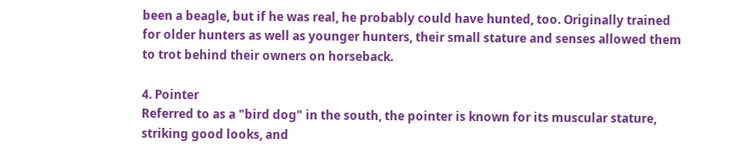been a beagle, but if he was real, he probably could have hunted, too. Originally trained for older hunters as well as younger hunters, their small stature and senses allowed them to trot behind their owners on horseback.

4. Pointer
Referred to as a "bird dog" in the south, the pointer is known for its muscular stature, striking good looks, and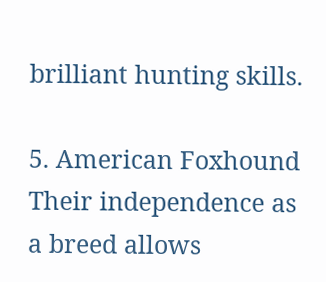brilliant hunting skills.

5. American Foxhound
Their independence as a breed allows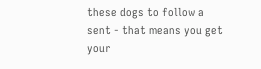these dogs to follow a sent - that means you get your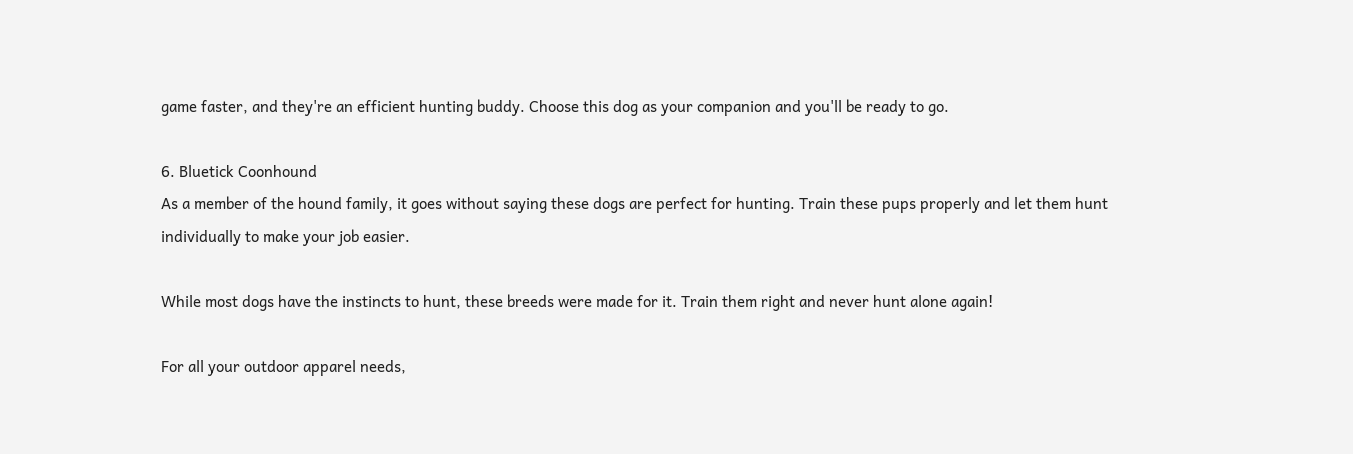game faster, and they're an efficient hunting buddy. Choose this dog as your companion and you'll be ready to go.

6. Bluetick Coonhound
As a member of the hound family, it goes without saying these dogs are perfect for hunting. Train these pups properly and let them hunt individually to make your job easier.

While most dogs have the instincts to hunt, these breeds were made for it. Train them right and never hunt alone again!

For all your outdoor apparel needs,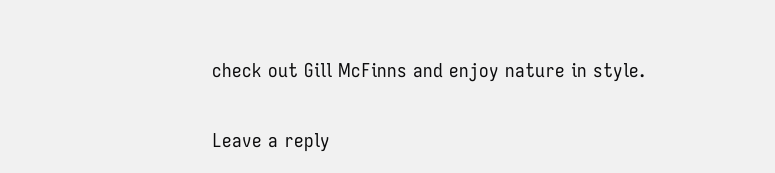check out Gill McFinns and enjoy nature in style.

Leave a reply